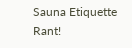Sauna Etiquette Rant!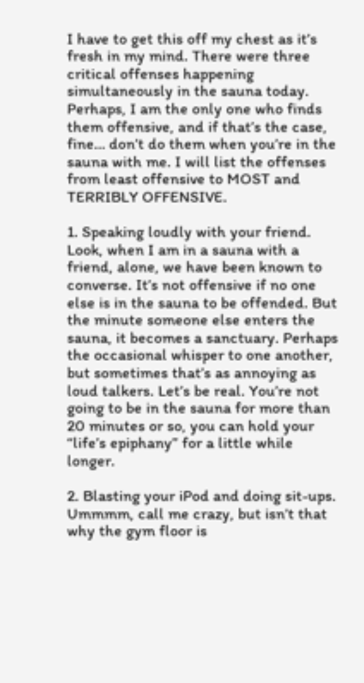I have to get this off my chest as it’s fresh in my mind. There were three critical offenses happening simultaneously in the sauna today. Perhaps, I am the only one who finds them offensive, and if that’s the case, fine… don’t do them when you’re in the sauna with me. I will list the offenses from least offensive to MOST and TERRIBLY OFFENSIVE.

1. Speaking loudly with your friend. Look, when I am in a sauna with a friend, alone, we have been known to converse. It’s not offensive if no one else is in the sauna to be offended. But the minute someone else enters the sauna, it becomes a sanctuary. Perhaps the occasional whisper to one another, but sometimes that’s as annoying as loud talkers. Let’s be real. You’re not going to be in the sauna for more than 20 minutes or so, you can hold your “life’s epiphany” for a little while longer.

2. Blasting your iPod and doing sit-ups. Ummmm, call me crazy, but isn’t that why the gym floor is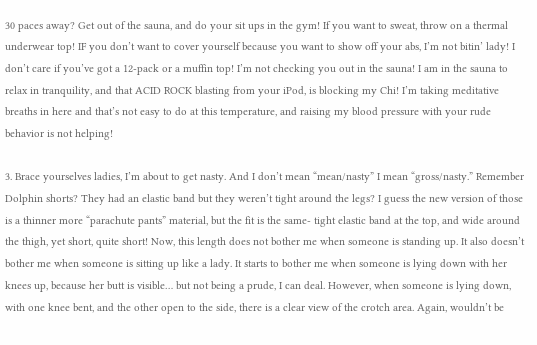30 paces away? Get out of the sauna, and do your sit ups in the gym! If you want to sweat, throw on a thermal underwear top! IF you don’t want to cover yourself because you want to show off your abs, I’m not bitin’ lady! I don’t care if you’ve got a 12-pack or a muffin top! I’m not checking you out in the sauna! I am in the sauna to relax in tranquility, and that ACID ROCK blasting from your iPod, is blocking my Chi! I’m taking meditative breaths in here and that’s not easy to do at this temperature, and raising my blood pressure with your rude behavior is not helping!

3. Brace yourselves ladies, I’m about to get nasty. And I don’t mean “mean/nasty” I mean “gross/nasty.” Remember Dolphin shorts? They had an elastic band but they weren’t tight around the legs? I guess the new version of those is a thinner more “parachute pants” material, but the fit is the same- tight elastic band at the top, and wide around the thigh, yet short, quite short! Now, this length does not bother me when someone is standing up. It also doesn’t bother me when someone is sitting up like a lady. It starts to bother me when someone is lying down with her knees up, because her butt is visible… but not being a prude, I can deal. However, when someone is lying down, with one knee bent, and the other open to the side, there is a clear view of the crotch area. Again, wouldn’t be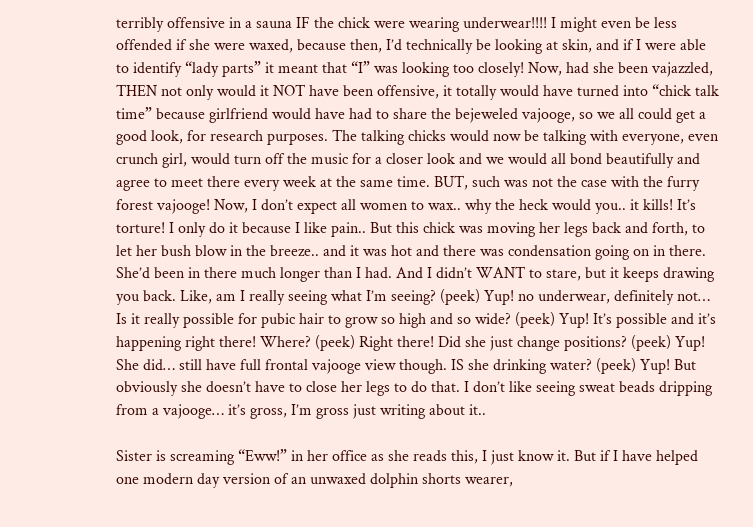terribly offensive in a sauna IF the chick were wearing underwear!!!! I might even be less offended if she were waxed, because then, I’d technically be looking at skin, and if I were able to identify “lady parts” it meant that “I” was looking too closely! Now, had she been vajazzled, THEN not only would it NOT have been offensive, it totally would have turned into “chick talk time” because girlfriend would have had to share the bejeweled vajooge, so we all could get a good look, for research purposes. The talking chicks would now be talking with everyone, even crunch girl, would turn off the music for a closer look and we would all bond beautifully and agree to meet there every week at the same time. BUT, such was not the case with the furry forest vajooge! Now, I don’t expect all women to wax.. why the heck would you.. it kills! It’s torture! I only do it because I like pain.. But this chick was moving her legs back and forth, to let her bush blow in the breeze.. and it was hot and there was condensation going on in there. She’d been in there much longer than I had. And I didn’t WANT to stare, but it keeps drawing you back. Like, am I really seeing what I’m seeing? (peek) Yup! no underwear, definitely not… Is it really possible for pubic hair to grow so high and so wide? (peek) Yup! It’s possible and it’s happening right there! Where? (peek) Right there! Did she just change positions? (peek) Yup! She did… still have full frontal vajooge view though. IS she drinking water? (peek) Yup! But obviously she doesn’t have to close her legs to do that. I don’t like seeing sweat beads dripping from a vajooge… it’s gross, I’m gross just writing about it..

Sister is screaming “Eww!” in her office as she reads this, I just know it. But if I have helped one modern day version of an unwaxed dolphin shorts wearer,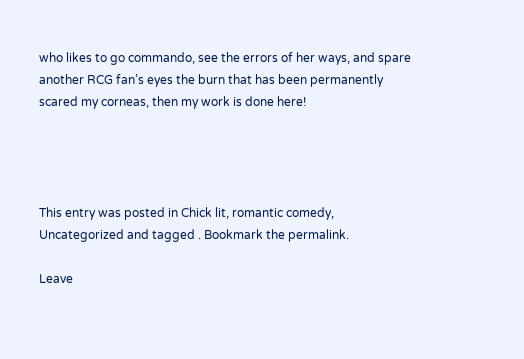who likes to go commando, see the errors of her ways, and spare another RCG fan’s eyes the burn that has been permanently scared my corneas, then my work is done here!




This entry was posted in Chick lit, romantic comedy, Uncategorized and tagged . Bookmark the permalink.

Leave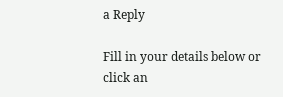a Reply

Fill in your details below or click an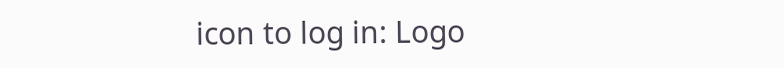icon to log in: Logo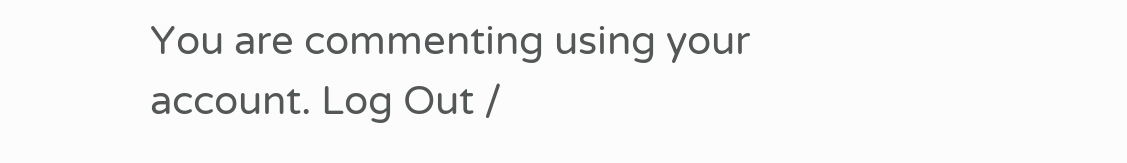You are commenting using your account. Log Out /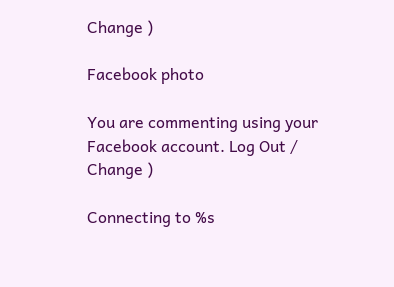Change )

Facebook photo

You are commenting using your Facebook account. Log Out /  Change )

Connecting to %s